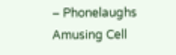– Phonelaughs Amusing Cell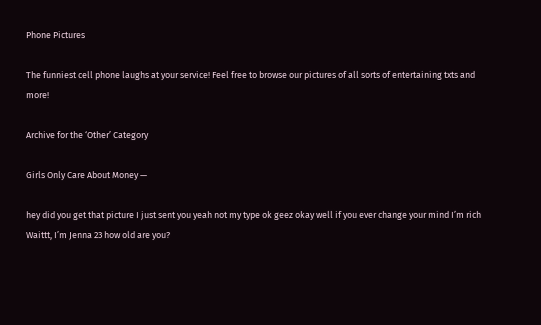Phone Pictures

The funniest cell phone laughs at your service! Feel free to browse our pictures of all sorts of entertaining txts and more!

Archive for the ‘Other’ Category

Girls Only Care About Money —

hey did you get that picture I just sent you yeah not my type ok geez okay well if you ever change your mind I’m rich Waittt, I’m Jenna 23 how old are you?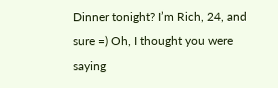Dinner tonight? I’m Rich, 24, and sure =) Oh, I thought you were saying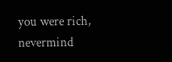you were rich, nevermind